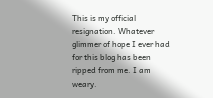This is my official resignation. Whatever glimmer of hope I ever had for this blog has been ripped from me. I am weary.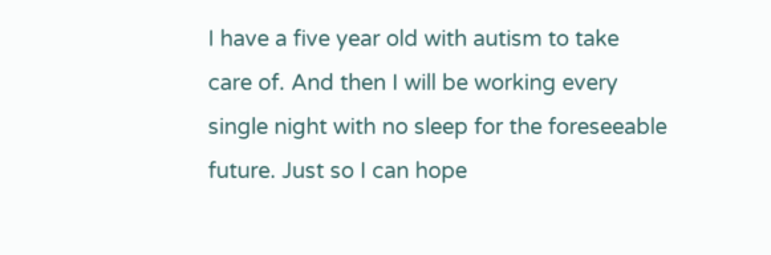I have a five year old with autism to take care of. And then I will be working every single night with no sleep for the foreseeable future. Just so I can hope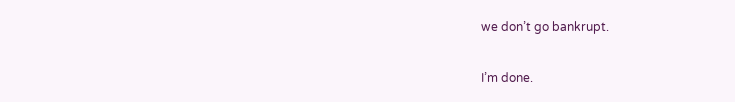we don’t go bankrupt.

I’m done.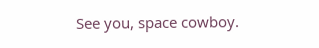See you, space cowboy.